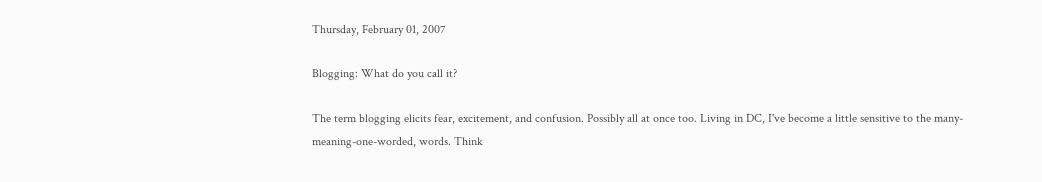Thursday, February 01, 2007

Blogging: What do you call it?

The term blogging elicits fear, excitement, and confusion. Possibly all at once too. Living in DC, I've become a little sensitive to the many-meaning-one-worded, words. Think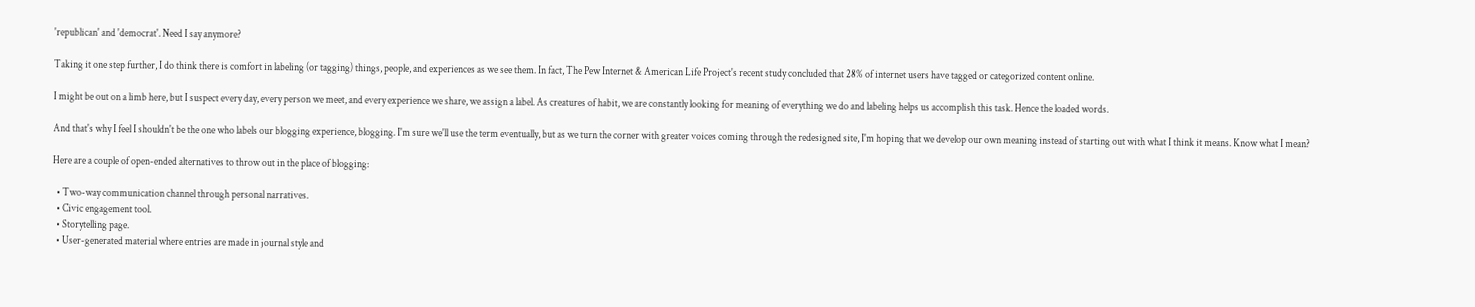'republican' and 'democrat'. Need I say anymore?

Taking it one step further, I do think there is comfort in labeling (or tagging) things, people, and experiences as we see them. In fact, The Pew Internet & American Life Project's recent study concluded that 28% of internet users have tagged or categorized content online.

I might be out on a limb here, but I suspect every day, every person we meet, and every experience we share, we assign a label. As creatures of habit, we are constantly looking for meaning of everything we do and labeling helps us accomplish this task. Hence the loaded words.

And that's why I feel I shouldn't be the one who labels our blogging experience, blogging. I'm sure we'll use the term eventually, but as we turn the corner with greater voices coming through the redesigned site, I'm hoping that we develop our own meaning instead of starting out with what I think it means. Know what I mean?

Here are a couple of open-ended alternatives to throw out in the place of blogging:

  • Two-way communication channel through personal narratives.
  • Civic engagement tool.
  • Storytelling page.
  • User-generated material where entries are made in journal style and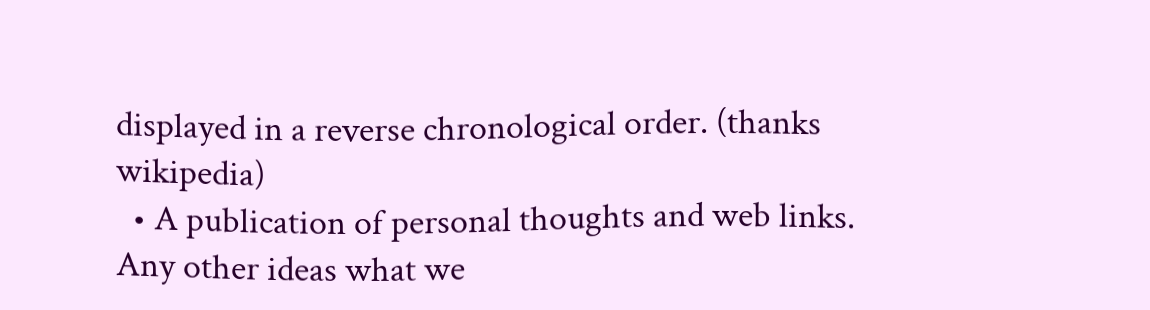displayed in a reverse chronological order. (thanks wikipedia)
  • A publication of personal thoughts and web links.
Any other ideas what we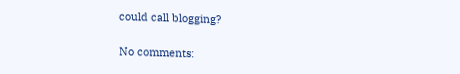could call blogging?

No comments: